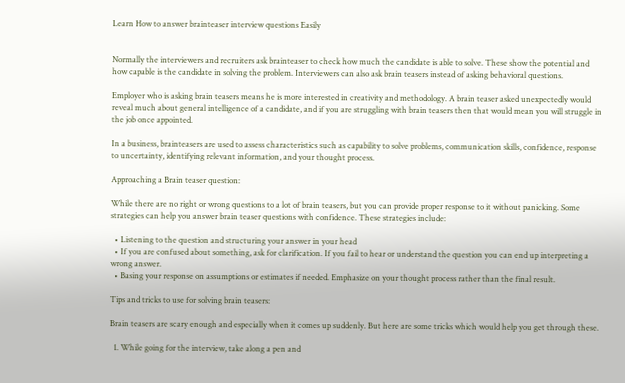Learn How to answer brainteaser interview questions Easily


Normally the interviewers and recruiters ask brainteaser to check how much the candidate is able to solve. These show the potential and how capable is the candidate in solving the problem. Interviewers can also ask brain teasers instead of asking behavioral questions.

Employer who is asking brain teasers means he is more interested in creativity and methodology. A brain teaser asked unexpectedly would reveal much about general intelligence of a candidate, and if you are struggling with brain teasers then that would mean you will struggle in the job once appointed.

In a business, brainteasers are used to assess characteristics such as capability to solve problems, communication skills, confidence, response to uncertainty, identifying relevant information, and your thought process.

Approaching a Brain teaser question:

While there are no right or wrong questions to a lot of brain teasers, but you can provide proper response to it without panicking. Some strategies can help you answer brain teaser questions with confidence. These strategies include:

  • Listening to the question and structuring your answer in your head
  • If you are confused about something, ask for clarification. If you fail to hear or understand the question you can end up interpreting a wrong answer.
  • Basing your response on assumptions or estimates if needed. Emphasize on your thought process rather than the final result.

Tips and tricks to use for solving brain teasers:

Brain teasers are scary enough and especially when it comes up suddenly. But here are some tricks which would help you get through these.

  1. While going for the interview, take along a pen and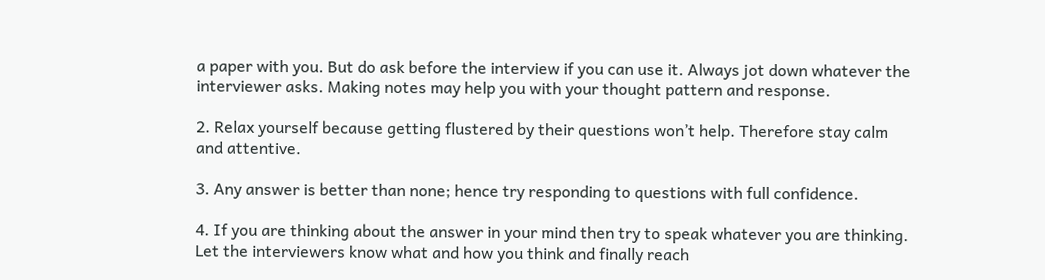a paper with you. But do ask before the interview if you can use it. Always jot down whatever the interviewer asks. Making notes may help you with your thought pattern and response.

2. Relax yourself because getting flustered by their questions won’t help. Therefore stay calm and attentive.

3. Any answer is better than none; hence try responding to questions with full confidence.

4. If you are thinking about the answer in your mind then try to speak whatever you are thinking. Let the interviewers know what and how you think and finally reach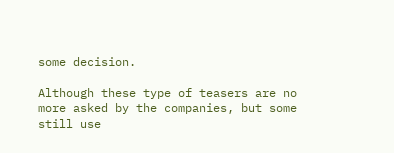some decision.

Although these type of teasers are no more asked by the companies, but some still use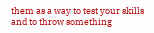them as a way to test your skills and to throw something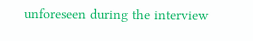unforeseen during the interview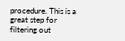procedure. This is a great step for filtering out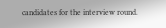candidates for the interview round.